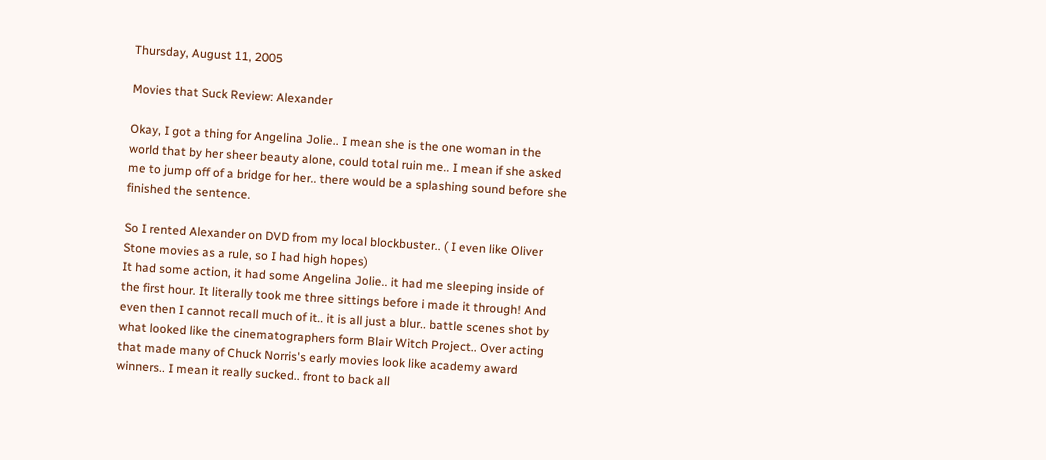Thursday, August 11, 2005

Movies that Suck Review: Alexander

Okay, I got a thing for Angelina Jolie.. I mean she is the one woman in the world that by her sheer beauty alone, could total ruin me.. I mean if she asked me to jump off of a bridge for her.. there would be a splashing sound before she finished the sentence.

So I rented Alexander on DVD from my local blockbuster.. ( I even like Oliver Stone movies as a rule, so I had high hopes)
It had some action, it had some Angelina Jolie.. it had me sleeping inside of the first hour. It literally took me three sittings before i made it through! And even then I cannot recall much of it.. it is all just a blur.. battle scenes shot by what looked like the cinematographers form Blair Witch Project.. Over acting that made many of Chuck Norris's early movies look like academy award winners.. I mean it really sucked.. front to back all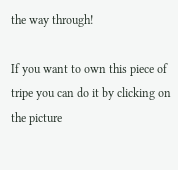the way through!

If you want to own this piece of tripe you can do it by clicking on the picture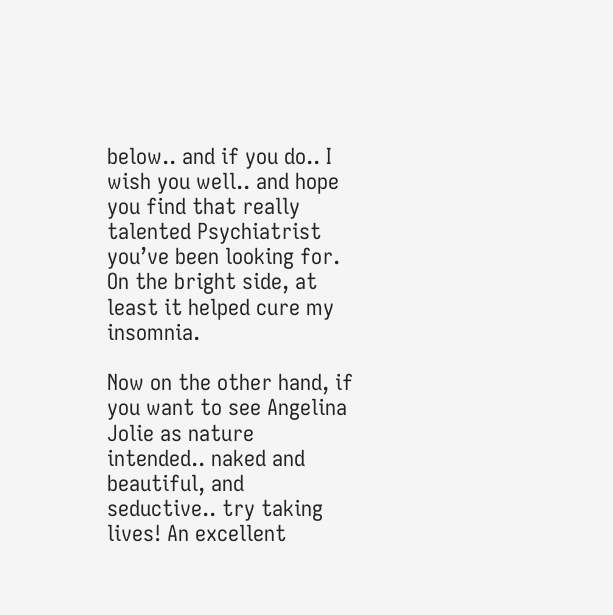below.. and if you do.. I wish you well.. and hope you find that really talented Psychiatrist you’ve been looking for. On the bright side, at least it helped cure my insomnia.

Now on the other hand, if you want to see Angelina Jolie as nature intended.. naked and beautiful, and seductive.. try taking lives! An excellent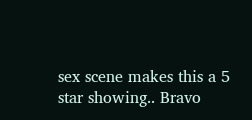sex scene makes this a 5 star showing.. Bravo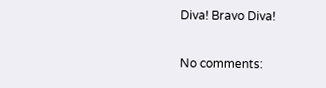Diva! Bravo Diva!

No comments: